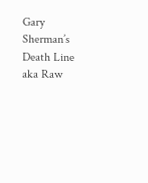Gary Sherman’s Death Line aka Raw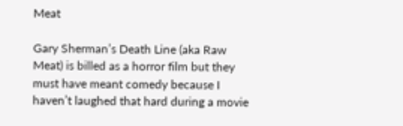Meat

Gary Sherman’s Death Line (aka Raw Meat) is billed as a horror film but they must have meant comedy because I haven’t laughed that hard during a movie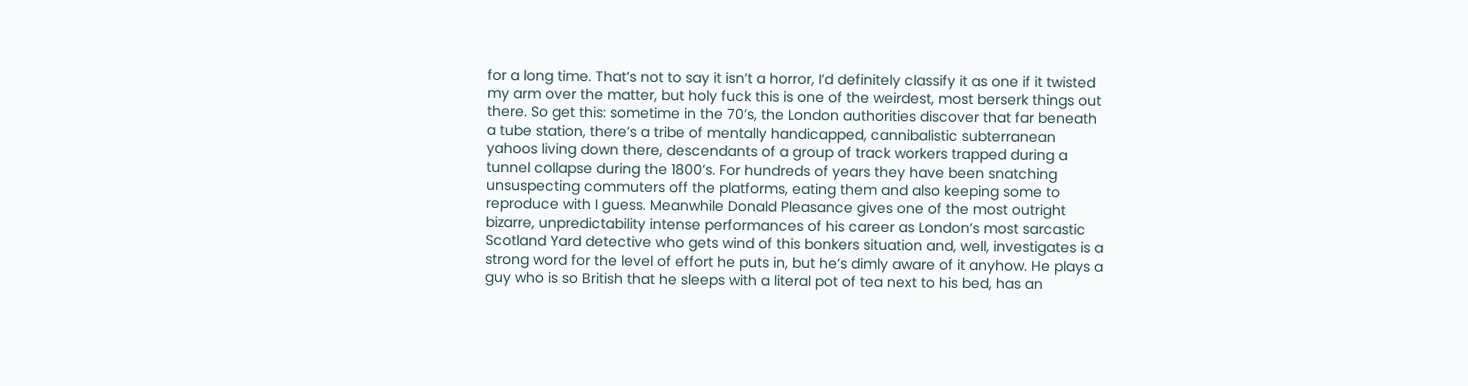for a long time. That’s not to say it isn’t a horror, I’d definitely classify it as one if it twisted my arm over the matter, but holy fuck this is one of the weirdest, most berserk things out there. So get this: sometime in the 70’s, the London authorities discover that far beneath a tube station, there’s a tribe of mentally handicapped, cannibalistic subterranean yahoos living down there, descendants of a group of track workers trapped during a tunnel collapse during the 1800’s. For hundreds of years they have been snatching unsuspecting commuters off the platforms, eating them and also keeping some to reproduce with I guess. Meanwhile Donald Pleasance gives one of the most outright bizarre, unpredictability intense performances of his career as London’s most sarcastic Scotland Yard detective who gets wind of this bonkers situation and, well, investigates is a strong word for the level of effort he puts in, but he’s dimly aware of it anyhow. He plays a guy who is so British that he sleeps with a literal pot of tea next to his bed, has an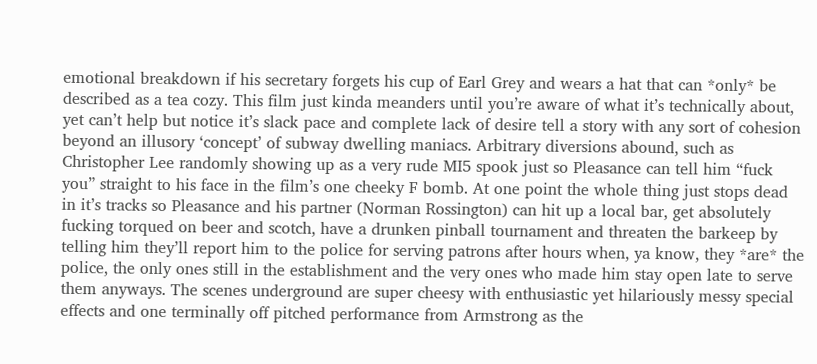emotional breakdown if his secretary forgets his cup of Earl Grey and wears a hat that can *only* be described as a tea cozy. This film just kinda meanders until you’re aware of what it’s technically about, yet can’t help but notice it’s slack pace and complete lack of desire tell a story with any sort of cohesion beyond an illusory ‘concept’ of subway dwelling maniacs. Arbitrary diversions abound, such as Christopher Lee randomly showing up as a very rude MI5 spook just so Pleasance can tell him “fuck you” straight to his face in the film’s one cheeky F bomb. At one point the whole thing just stops dead in it’s tracks so Pleasance and his partner (Norman Rossington) can hit up a local bar, get absolutely fucking torqued on beer and scotch, have a drunken pinball tournament and threaten the barkeep by telling him they’ll report him to the police for serving patrons after hours when, ya know, they *are* the police, the only ones still in the establishment and the very ones who made him stay open late to serve them anyways. The scenes underground are super cheesy with enthusiastic yet hilariously messy special effects and one terminally off pitched performance from Armstrong as the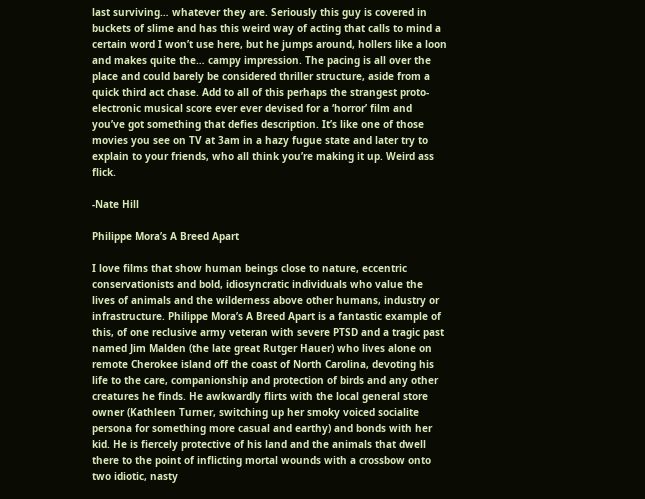last surviving… whatever they are. Seriously this guy is covered in buckets of slime and has this weird way of acting that calls to mind a certain word I won’t use here, but he jumps around, hollers like a loon and makes quite the… campy impression. The pacing is all over the place and could barely be considered thriller structure, aside from a quick third act chase. Add to all of this perhaps the strangest proto-electronic musical score ever ever devised for a ‘horror’ film and you’ve got something that defies description. It’s like one of those movies you see on TV at 3am in a hazy fugue state and later try to explain to your friends, who all think you’re making it up. Weird ass flick.

-Nate Hill

Philippe Mora’s A Breed Apart

I love films that show human beings close to nature, eccentric conservationists and bold, idiosyncratic individuals who value the lives of animals and the wilderness above other humans, industry or infrastructure. Philippe Mora’s A Breed Apart is a fantastic example of this, of one reclusive army veteran with severe PTSD and a tragic past named Jim Malden (the late great Rutger Hauer) who lives alone on remote Cherokee island off the coast of North Carolina, devoting his life to the care, companionship and protection of birds and any other creatures he finds. He awkwardly flirts with the local general store owner (Kathleen Turner, switching up her smoky voiced socialite persona for something more casual and earthy) and bonds with her kid. He is fiercely protective of his land and the animals that dwell there to the point of inflicting mortal wounds with a crossbow onto two idiotic, nasty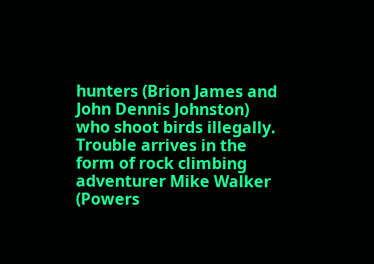hunters (Brion James and John Dennis Johnston) who shoot birds illegally. Trouble arrives in the form of rock climbing adventurer Mike Walker (Powers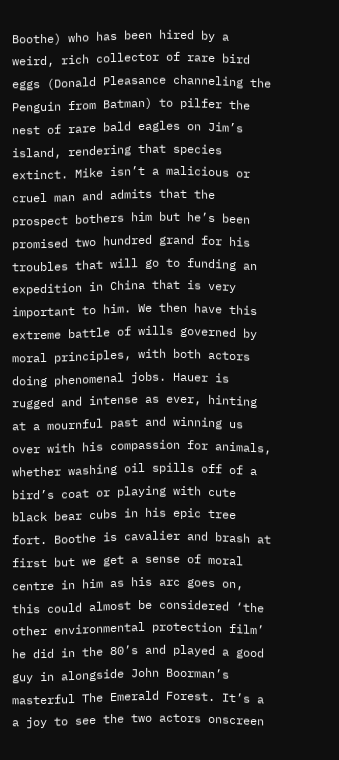Boothe) who has been hired by a weird, rich collector of rare bird eggs (Donald Pleasance channeling the Penguin from Batman) to pilfer the nest of rare bald eagles on Jim’s island, rendering that species extinct. Mike isn’t a malicious or cruel man and admits that the prospect bothers him but he’s been promised two hundred grand for his troubles that will go to funding an expedition in China that is very important to him. We then have this extreme battle of wills governed by moral principles, with both actors doing phenomenal jobs. Hauer is rugged and intense as ever, hinting at a mournful past and winning us over with his compassion for animals, whether washing oil spills off of a bird’s coat or playing with cute black bear cubs in his epic tree fort. Boothe is cavalier and brash at first but we get a sense of moral centre in him as his arc goes on, this could almost be considered ‘the other environmental protection film’ he did in the 80’s and played a good guy in alongside John Boorman’s masterful The Emerald Forest. It’s a a joy to see the two actors onscreen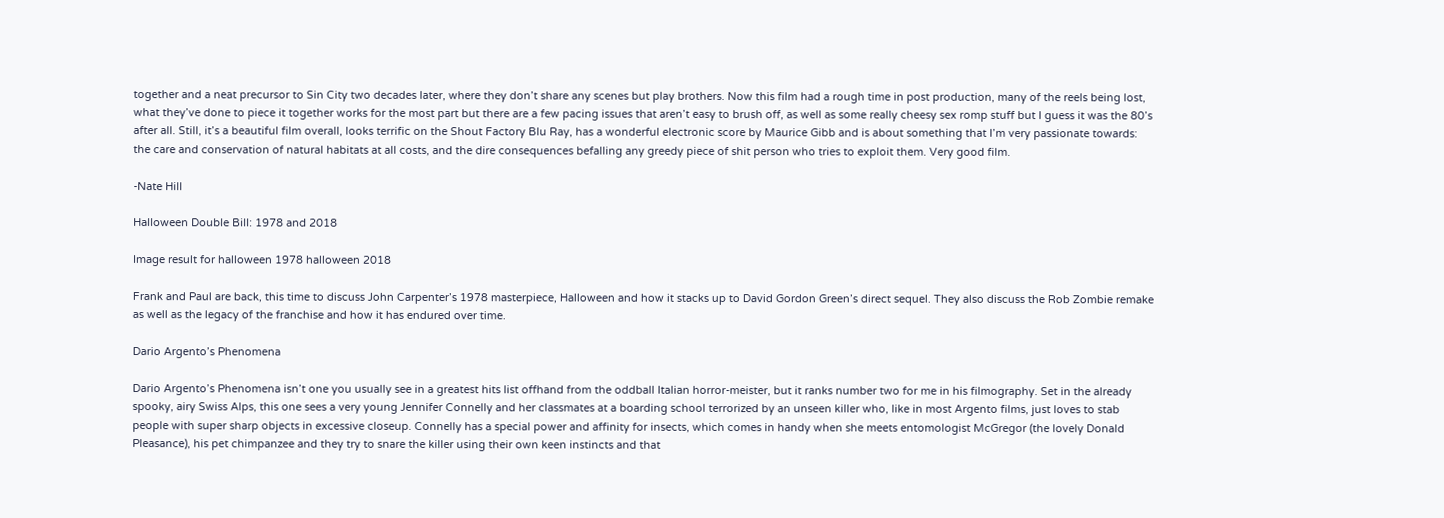together and a neat precursor to Sin City two decades later, where they don’t share any scenes but play brothers. Now this film had a rough time in post production, many of the reels being lost, what they’ve done to piece it together works for the most part but there are a few pacing issues that aren’t easy to brush off, as well as some really cheesy sex romp stuff but I guess it was the 80’s after all. Still, it’s a beautiful film overall, looks terrific on the Shout Factory Blu Ray, has a wonderful electronic score by Maurice Gibb and is about something that I’m very passionate towards: the care and conservation of natural habitats at all costs, and the dire consequences befalling any greedy piece of shit person who tries to exploit them. Very good film.

-Nate Hill

Halloween Double Bill: 1978 and 2018

Image result for halloween 1978 halloween 2018

Frank and Paul are back, this time to discuss John Carpenter’s 1978 masterpiece, Halloween and how it stacks up to David Gordon Green’s direct sequel. They also discuss the Rob Zombie remake as well as the legacy of the franchise and how it has endured over time.

Dario Argento’s Phenomena

Dario Argento’s Phenomena isn’t one you usually see in a greatest hits list offhand from the oddball Italian horror-meister, but it ranks number two for me in his filmography. Set in the already spooky, airy Swiss Alps, this one sees a very young Jennifer Connelly and her classmates at a boarding school terrorized by an unseen killer who, like in most Argento films, just loves to stab people with super sharp objects in excessive closeup. Connelly has a special power and affinity for insects, which comes in handy when she meets entomologist McGregor (the lovely Donald Pleasance), his pet chimpanzee and they try to snare the killer using their own keen instincts and that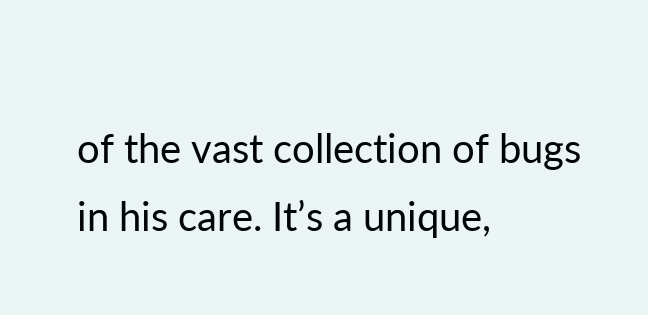of the vast collection of bugs in his care. It’s a unique,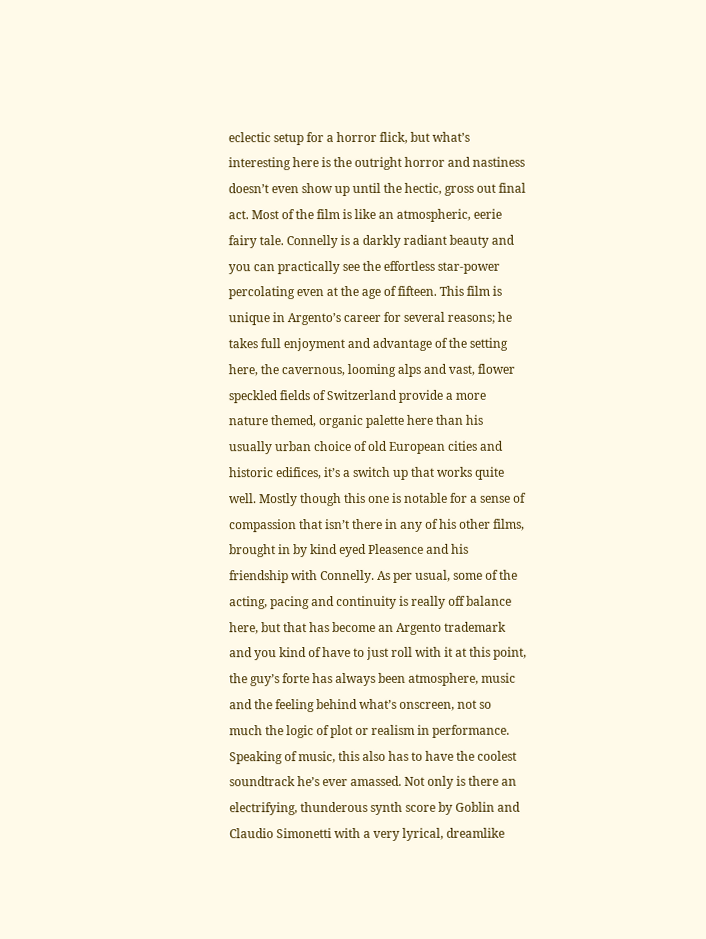eclectic setup for a horror flick, but what’s interesting here is the outright horror and nastiness doesn’t even show up until the hectic, gross out final act. Most of the film is like an atmospheric, eerie fairy tale. Connelly is a darkly radiant beauty and you can practically see the effortless star-power percolating even at the age of fifteen. This film is unique in Argento’s career for several reasons; he takes full enjoyment and advantage of the setting here, the cavernous, looming alps and vast, flower speckled fields of Switzerland provide a more nature themed, organic palette here than his usually urban choice of old European cities and historic edifices, it’s a switch up that works quite well. Mostly though this one is notable for a sense of compassion that isn’t there in any of his other films, brought in by kind eyed Pleasence and his friendship with Connelly. As per usual, some of the acting, pacing and continuity is really off balance here, but that has become an Argento trademark and you kind of have to just roll with it at this point, the guy’s forte has always been atmosphere, music and the feeling behind what’s onscreen, not so much the logic of plot or realism in performance. Speaking of music, this also has to have the coolest soundtrack he’s ever amassed. Not only is there an electrifying, thunderous synth score by Goblin and Claudio Simonetti with a very lyrical, dreamlike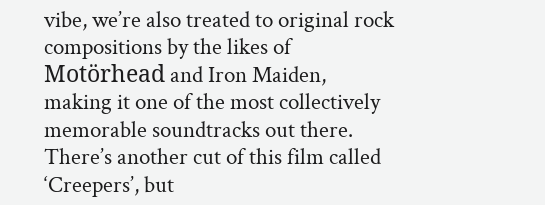vibe, we’re also treated to original rock compositions by the likes of Motörhead and Iron Maiden, making it one of the most collectively memorable soundtracks out there. There’s another cut of this film called ‘Creepers’, but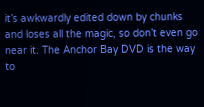it’s awkwardly edited down by chunks and loses all the magic, so don’t even go near it. The Anchor Bay DVD is the way to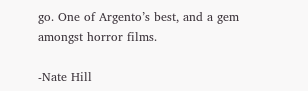go. One of Argento’s best, and a gem amongst horror films.

-Nate Hill